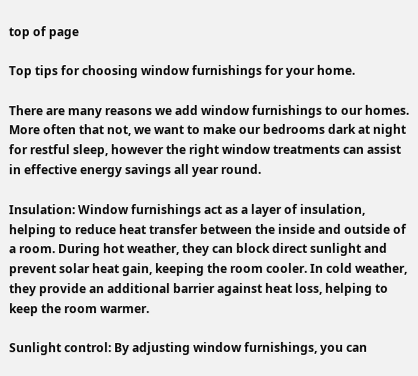top of page

Top tips for choosing window furnishings for your home.

There are many reasons we add window furnishings to our homes. More often that not, we want to make our bedrooms dark at night for restful sleep, however the right window treatments can assist in effective energy savings all year round.

Insulation: Window furnishings act as a layer of insulation, helping to reduce heat transfer between the inside and outside of a room. During hot weather, they can block direct sunlight and prevent solar heat gain, keeping the room cooler. In cold weather, they provide an additional barrier against heat loss, helping to keep the room warmer.

Sunlight control: By adjusting window furnishings, you can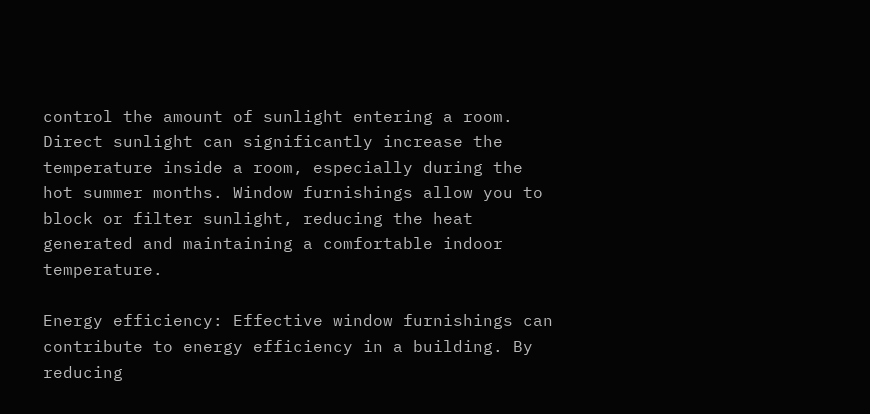control the amount of sunlight entering a room. Direct sunlight can significantly increase the temperature inside a room, especially during the hot summer months. Window furnishings allow you to block or filter sunlight, reducing the heat generated and maintaining a comfortable indoor temperature.

Energy efficiency: Effective window furnishings can contribute to energy efficiency in a building. By reducing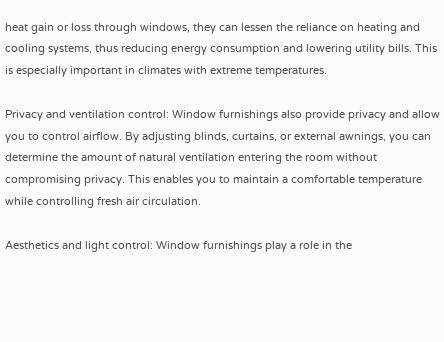heat gain or loss through windows, they can lessen the reliance on heating and cooling systems, thus reducing energy consumption and lowering utility bills. This is especially important in climates with extreme temperatures.

Privacy and ventilation control: Window furnishings also provide privacy and allow you to control airflow. By adjusting blinds, curtains, or external awnings, you can determine the amount of natural ventilation entering the room without compromising privacy. This enables you to maintain a comfortable temperature while controlling fresh air circulation.

Aesthetics and light control: Window furnishings play a role in the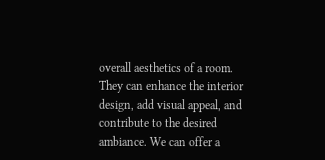overall aesthetics of a room. They can enhance the interior design, add visual appeal, and contribute to the desired ambiance. We can offer a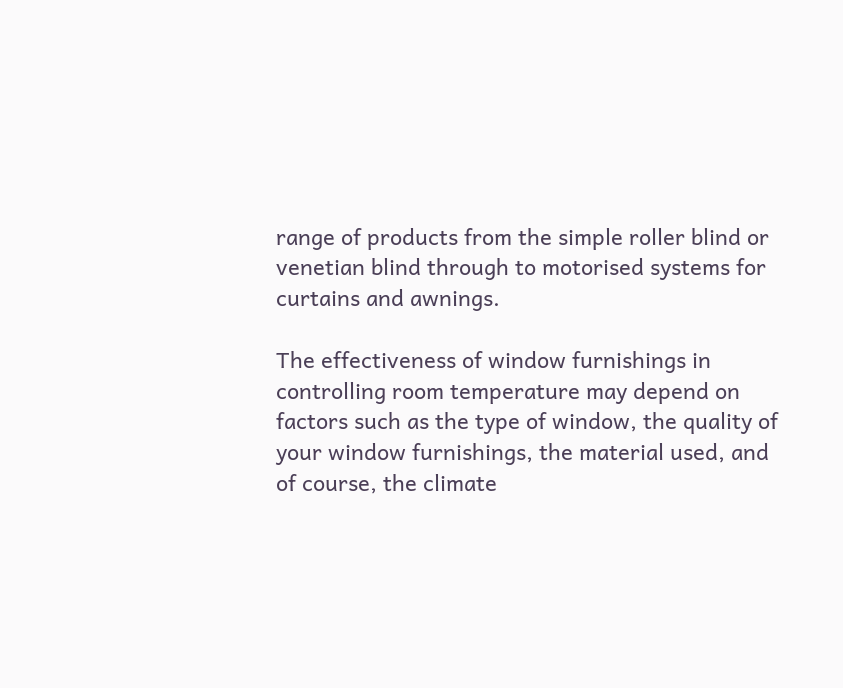range of products from the simple roller blind or venetian blind through to motorised systems for curtains and awnings.

The effectiveness of window furnishings in controlling room temperature may depend on factors such as the type of window, the quality of your window furnishings, the material used, and of course, the climate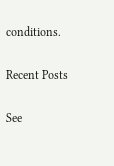conditions.

Recent Posts

See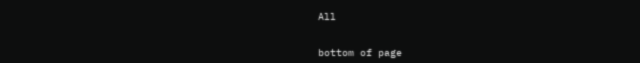All


bottom of page